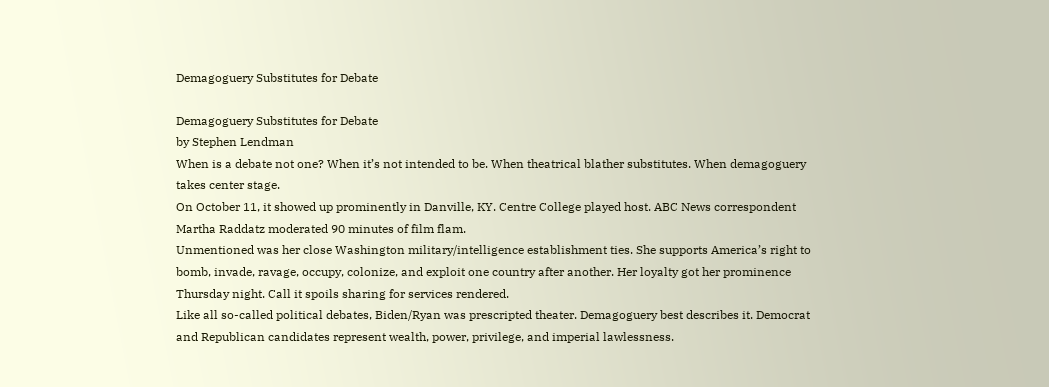Demagoguery Substitutes for Debate

Demagoguery Substitutes for Debate
by Stephen Lendman
When is a debate not one? When it’s not intended to be. When theatrical blather substitutes. When demagoguery takes center stage.
On October 11, it showed up prominently in Danville, KY. Centre College played host. ABC News correspondent Martha Raddatz moderated 90 minutes of film flam.
Unmentioned was her close Washington military/intelligence establishment ties. She supports America’s right to bomb, invade, ravage, occupy, colonize, and exploit one country after another. Her loyalty got her prominence Thursday night. Call it spoils sharing for services rendered.
Like all so-called political debates, Biden/Ryan was prescripted theater. Demagoguery best describes it. Democrat and Republican candidates represent wealth, power, privilege, and imperial lawlessness.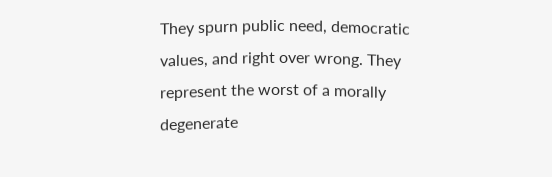They spurn public need, democratic values, and right over wrong. They represent the worst of a morally degenerate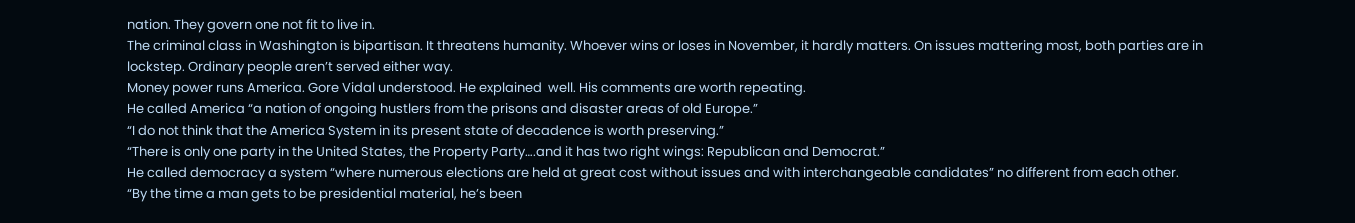nation. They govern one not fit to live in.
The criminal class in Washington is bipartisan. It threatens humanity. Whoever wins or loses in November, it hardly matters. On issues mattering most, both parties are in lockstep. Ordinary people aren’t served either way.
Money power runs America. Gore Vidal understood. He explained  well. His comments are worth repeating.
He called America “a nation of ongoing hustlers from the prisons and disaster areas of old Europe.”
“I do not think that the America System in its present state of decadence is worth preserving.”
“There is only one party in the United States, the Property Party….and it has two right wings: Republican and Democrat.”
He called democracy a system “where numerous elections are held at great cost without issues and with interchangeable candidates” no different from each other.
“By the time a man gets to be presidential material, he’s been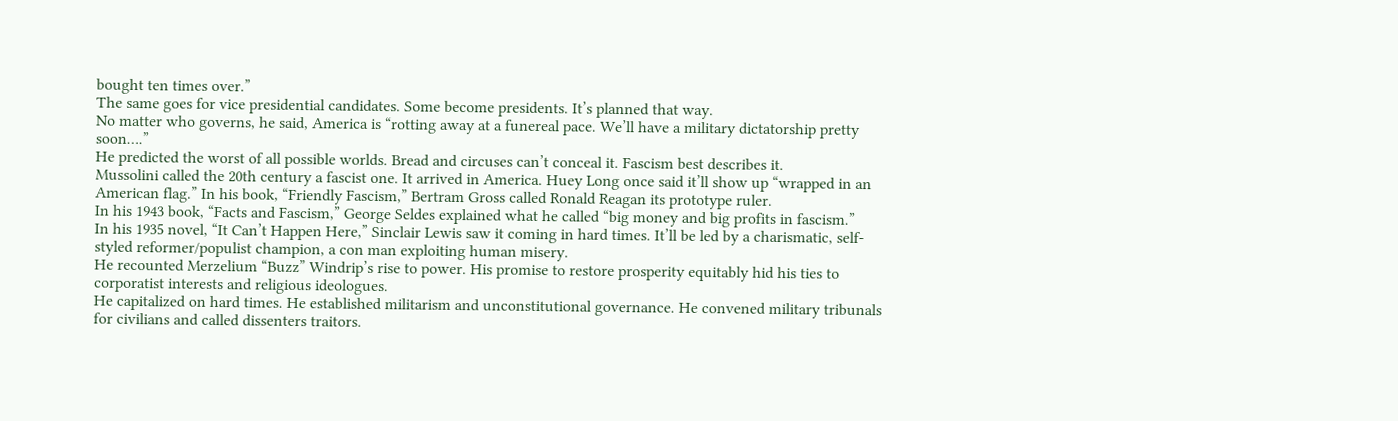bought ten times over.”
The same goes for vice presidential candidates. Some become presidents. It’s planned that way.
No matter who governs, he said, America is “rotting away at a funereal pace. We’ll have a military dictatorship pretty soon….”
He predicted the worst of all possible worlds. Bread and circuses can’t conceal it. Fascism best describes it.
Mussolini called the 20th century a fascist one. It arrived in America. Huey Long once said it’ll show up “wrapped in an American flag.” In his book, “Friendly Fascism,” Bertram Gross called Ronald Reagan its prototype ruler.
In his 1943 book, “Facts and Fascism,” George Seldes explained what he called “big money and big profits in fascism.”
In his 1935 novel, “It Can’t Happen Here,” Sinclair Lewis saw it coming in hard times. It’ll be led by a charismatic, self-styled reformer/populist champion, a con man exploiting human misery.
He recounted Merzelium “Buzz” Windrip’s rise to power. His promise to restore prosperity equitably hid his ties to corporatist interests and religious ideologues.
He capitalized on hard times. He established militarism and unconstitutional governance. He convened military tribunals for civilians and called dissenters traitors.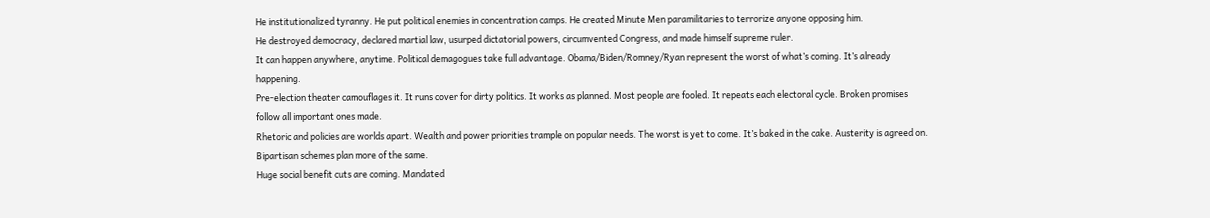He institutionalized tyranny. He put political enemies in concentration camps. He created Minute Men paramilitaries to terrorize anyone opposing him.
He destroyed democracy, declared martial law, usurped dictatorial powers, circumvented Congress, and made himself supreme ruler.
It can happen anywhere, anytime. Political demagogues take full advantage. Obama/Biden/Romney/Ryan represent the worst of what’s coming. It’s already happening.
Pre-election theater camouflages it. It runs cover for dirty politics. It works as planned. Most people are fooled. It repeats each electoral cycle. Broken promises follow all important ones made.
Rhetoric and policies are worlds apart. Wealth and power priorities trample on popular needs. The worst is yet to come. It’s baked in the cake. Austerity is agreed on. Bipartisan schemes plan more of the same.
Huge social benefit cuts are coming. Mandated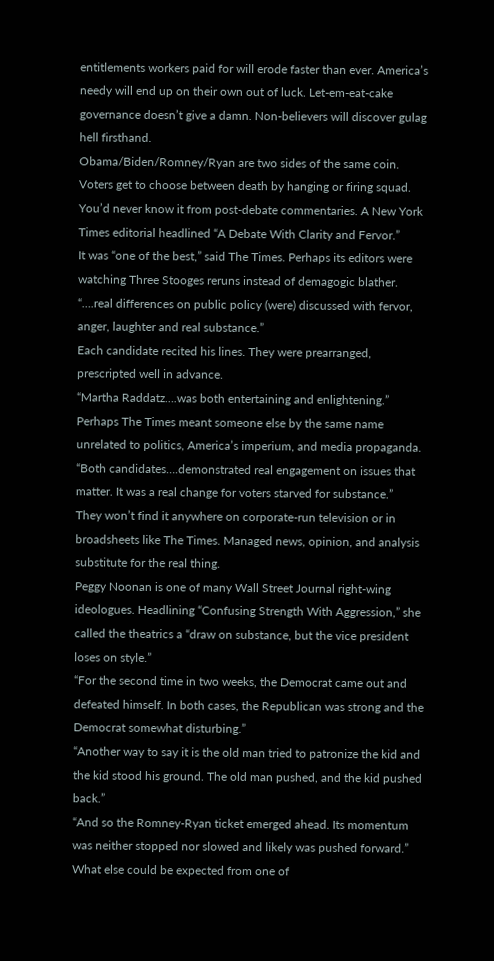entitlements workers paid for will erode faster than ever. America’s needy will end up on their own out of luck. Let-em-eat-cake governance doesn’t give a damn. Non-believers will discover gulag hell firsthand.
Obama/Biden/Romney/Ryan are two sides of the same coin. Voters get to choose between death by hanging or firing squad.
You’d never know it from post-debate commentaries. A New York Times editorial headlined “A Debate With Clarity and Fervor.”
It was “one of the best,” said The Times. Perhaps its editors were watching Three Stooges reruns instead of demagogic blather.
“….real differences on public policy (were) discussed with fervor, anger, laughter and real substance.”
Each candidate recited his lines. They were prearranged, prescripted well in advance.
“Martha Raddatz….was both entertaining and enlightening.” Perhaps The Times meant someone else by the same name unrelated to politics, America’s imperium, and media propaganda.
“Both candidates….demonstrated real engagement on issues that matter. It was a real change for voters starved for substance.”
They won’t find it anywhere on corporate-run television or in broadsheets like The Times. Managed news, opinion, and analysis substitute for the real thing.
Peggy Noonan is one of many Wall Street Journal right-wing ideologues. Headlining “Confusing Strength With Aggression,” she called the theatrics a “draw on substance, but the vice president loses on style.”
“For the second time in two weeks, the Democrat came out and defeated himself. In both cases, the Republican was strong and the Democrat somewhat disturbing.”
“Another way to say it is the old man tried to patronize the kid and the kid stood his ground. The old man pushed, and the kid pushed back.”
“And so the Romney-Ryan ticket emerged ahead. Its momentum was neither stopped nor slowed and likely was pushed forward.”
What else could be expected from one of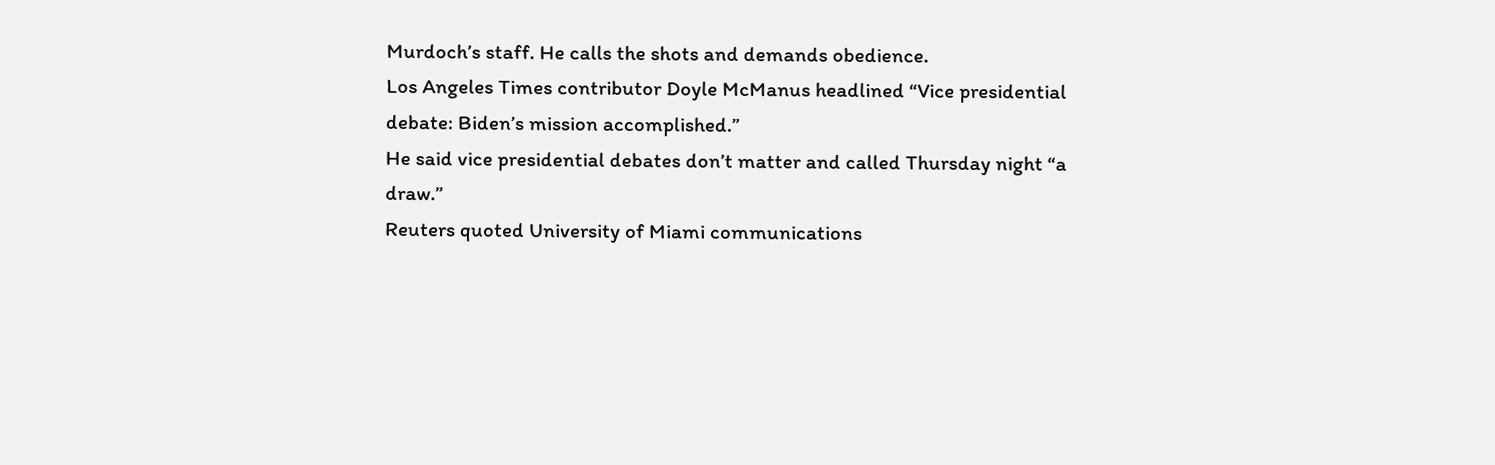Murdoch’s staff. He calls the shots and demands obedience.
Los Angeles Times contributor Doyle McManus headlined “Vice presidential debate: Biden’s mission accomplished.”
He said vice presidential debates don’t matter and called Thursday night “a draw.”
Reuters quoted University of Miami communications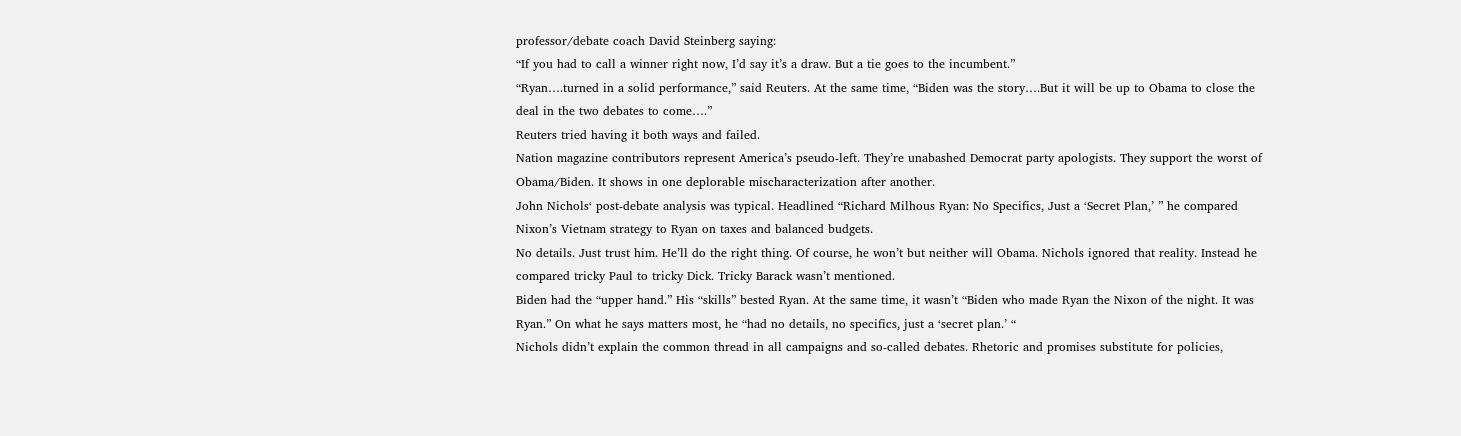professor/debate coach David Steinberg saying:
“If you had to call a winner right now, I’d say it’s a draw. But a tie goes to the incumbent.”
“Ryan….turned in a solid performance,” said Reuters. At the same time, “Biden was the story….But it will be up to Obama to close the deal in the two debates to come….”
Reuters tried having it both ways and failed.
Nation magazine contributors represent America’s pseudo-left. They’re unabashed Democrat party apologists. They support the worst of Obama/Biden. It shows in one deplorable mischaracterization after another.
John Nichols‘ post-debate analysis was typical. Headlined “Richard Milhous Ryan: No Specifics, Just a ‘Secret Plan,’ ” he compared Nixon’s Vietnam strategy to Ryan on taxes and balanced budgets.
No details. Just trust him. He’ll do the right thing. Of course, he won’t but neither will Obama. Nichols ignored that reality. Instead he compared tricky Paul to tricky Dick. Tricky Barack wasn’t mentioned.
Biden had the “upper hand.” His “skills” bested Ryan. At the same time, it wasn’t “Biden who made Ryan the Nixon of the night. It was Ryan.” On what he says matters most, he “had no details, no specifics, just a ‘secret plan.’ “
Nichols didn’t explain the common thread in all campaigns and so-called debates. Rhetoric and promises substitute for policies,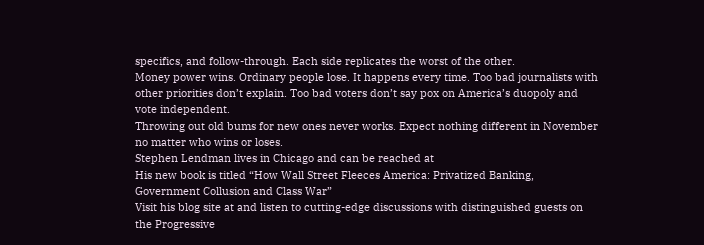specifics, and follow-through. Each side replicates the worst of the other.
Money power wins. Ordinary people lose. It happens every time. Too bad journalists with other priorities don’t explain. Too bad voters don’t say pox on America’s duopoly and vote independent.
Throwing out old bums for new ones never works. Expect nothing different in November no matter who wins or loses.
Stephen Lendman lives in Chicago and can be reached at
His new book is titled “How Wall Street Fleeces America: Privatized Banking, Government Collusion and Class War”
Visit his blog site at and listen to cutting-edge discussions with distinguished guests on the Progressive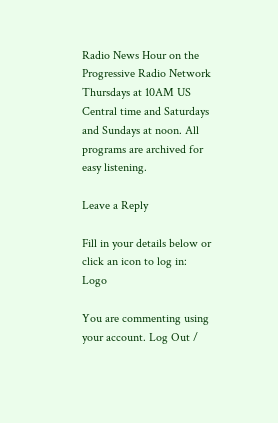Radio News Hour on the Progressive Radio Network Thursdays at 10AM US Central time and Saturdays and Sundays at noon. All programs are archived for easy listening.

Leave a Reply

Fill in your details below or click an icon to log in: Logo

You are commenting using your account. Log Out /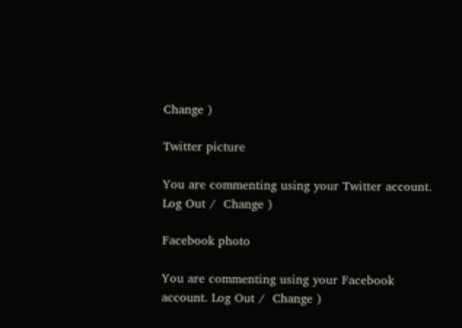Change )

Twitter picture

You are commenting using your Twitter account. Log Out /  Change )

Facebook photo

You are commenting using your Facebook account. Log Out /  Change )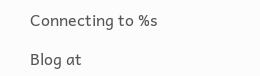Connecting to %s

Blog at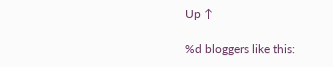Up ↑

%d bloggers like this: